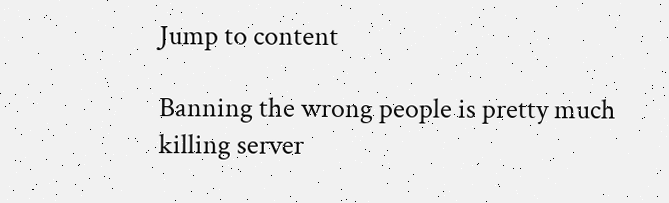Jump to content

Banning the wrong people is pretty much killing server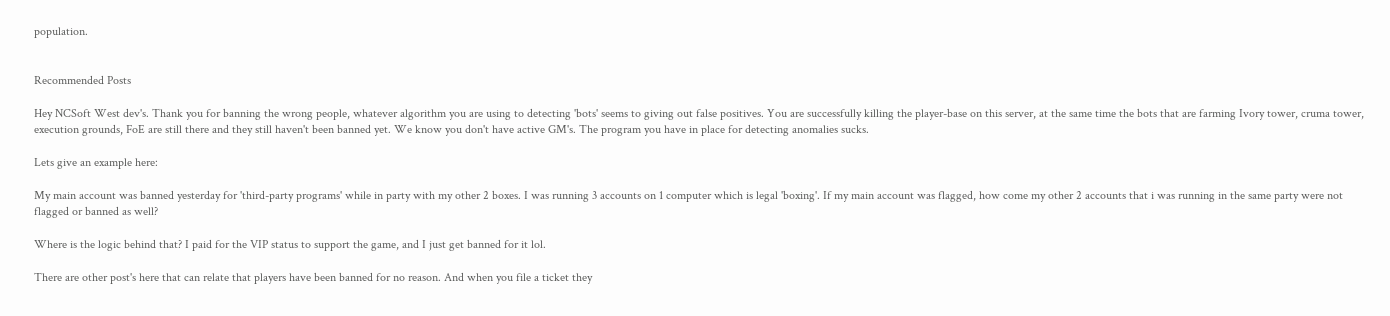population.


Recommended Posts

Hey NCSoft West dev's. Thank you for banning the wrong people, whatever algorithm you are using to detecting 'bots' seems to giving out false positives. You are successfully killing the player-base on this server, at the same time the bots that are farming Ivory tower, cruma tower, execution grounds, FoE are still there and they still haven't been banned yet. We know you don't have active GM's. The program you have in place for detecting anomalies sucks.

Lets give an example here:

My main account was banned yesterday for 'third-party programs' while in party with my other 2 boxes. I was running 3 accounts on 1 computer which is legal 'boxing'. If my main account was flagged, how come my other 2 accounts that i was running in the same party were not flagged or banned as well?

Where is the logic behind that? I paid for the VIP status to support the game, and I just get banned for it lol.

There are other post's here that can relate that players have been banned for no reason. And when you file a ticket they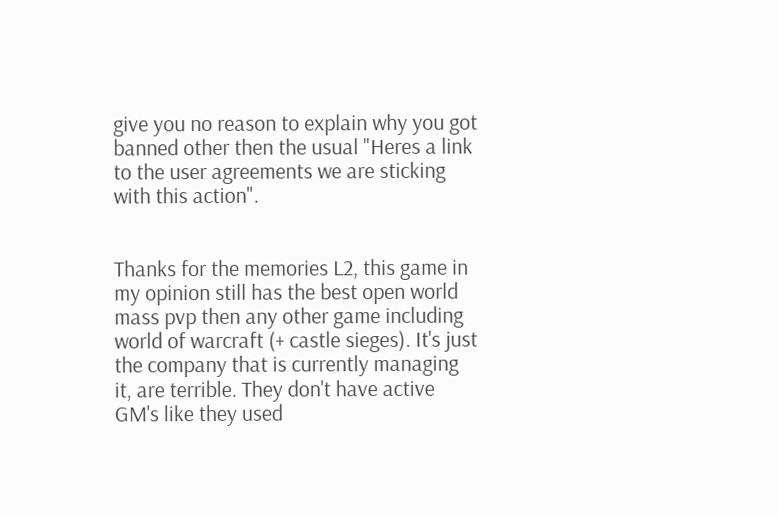give you no reason to explain why you got banned other then the usual "Heres a link to the user agreements we are sticking with this action".


Thanks for the memories L2, this game in my opinion still has the best open world mass pvp then any other game including world of warcraft (+ castle sieges). It's just the company that is currently managing it, are terrible. They don't have active GM's like they used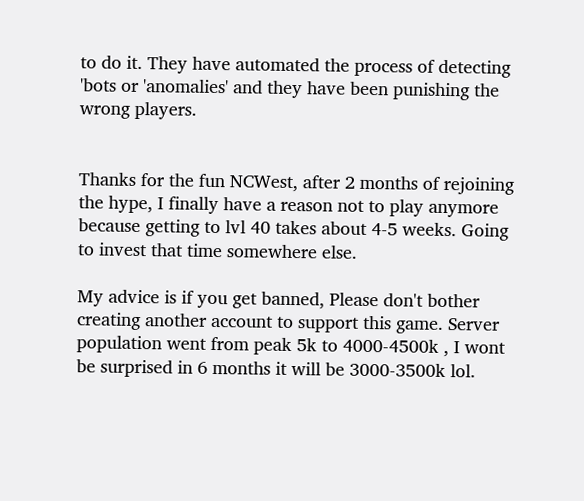to do it. They have automated the process of detecting 'bots or 'anomalies' and they have been punishing the wrong players.


Thanks for the fun NCWest, after 2 months of rejoining the hype, I finally have a reason not to play anymore because getting to lvl 40 takes about 4-5 weeks. Going to invest that time somewhere else.

My advice is if you get banned, Please don't bother creating another account to support this game. Server population went from peak 5k to 4000-4500k , I wont be surprised in 6 months it will be 3000-3500k lol.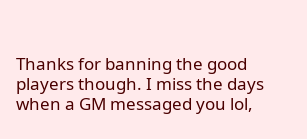Thanks for banning the good players though. I miss the days when a GM messaged you lol,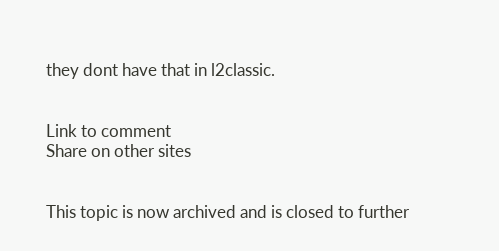they dont have that in l2classic.


Link to comment
Share on other sites


This topic is now archived and is closed to further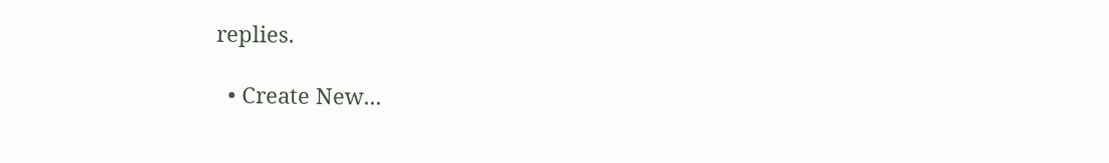replies.

  • Create New...